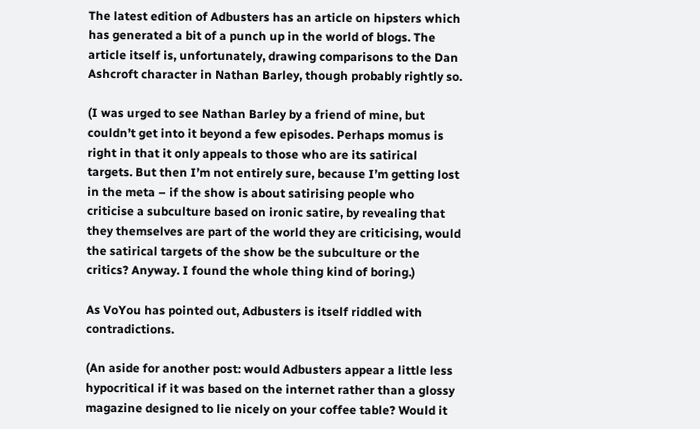The latest edition of Adbusters has an article on hipsters which has generated a bit of a punch up in the world of blogs. The article itself is, unfortunately, drawing comparisons to the Dan Ashcroft character in Nathan Barley, though probably rightly so.

(I was urged to see Nathan Barley by a friend of mine, but couldn’t get into it beyond a few episodes. Perhaps momus is right in that it only appeals to those who are its satirical targets. But then I’m not entirely sure, because I’m getting lost in the meta – if the show is about satirising people who criticise a subculture based on ironic satire, by revealing that they themselves are part of the world they are criticising, would the satirical targets of the show be the subculture or the critics? Anyway. I found the whole thing kind of boring.)

As VoYou has pointed out, Adbusters is itself riddled with contradictions.

(An aside for another post: would Adbusters appear a little less hypocritical if it was based on the internet rather than a glossy magazine designed to lie nicely on your coffee table? Would it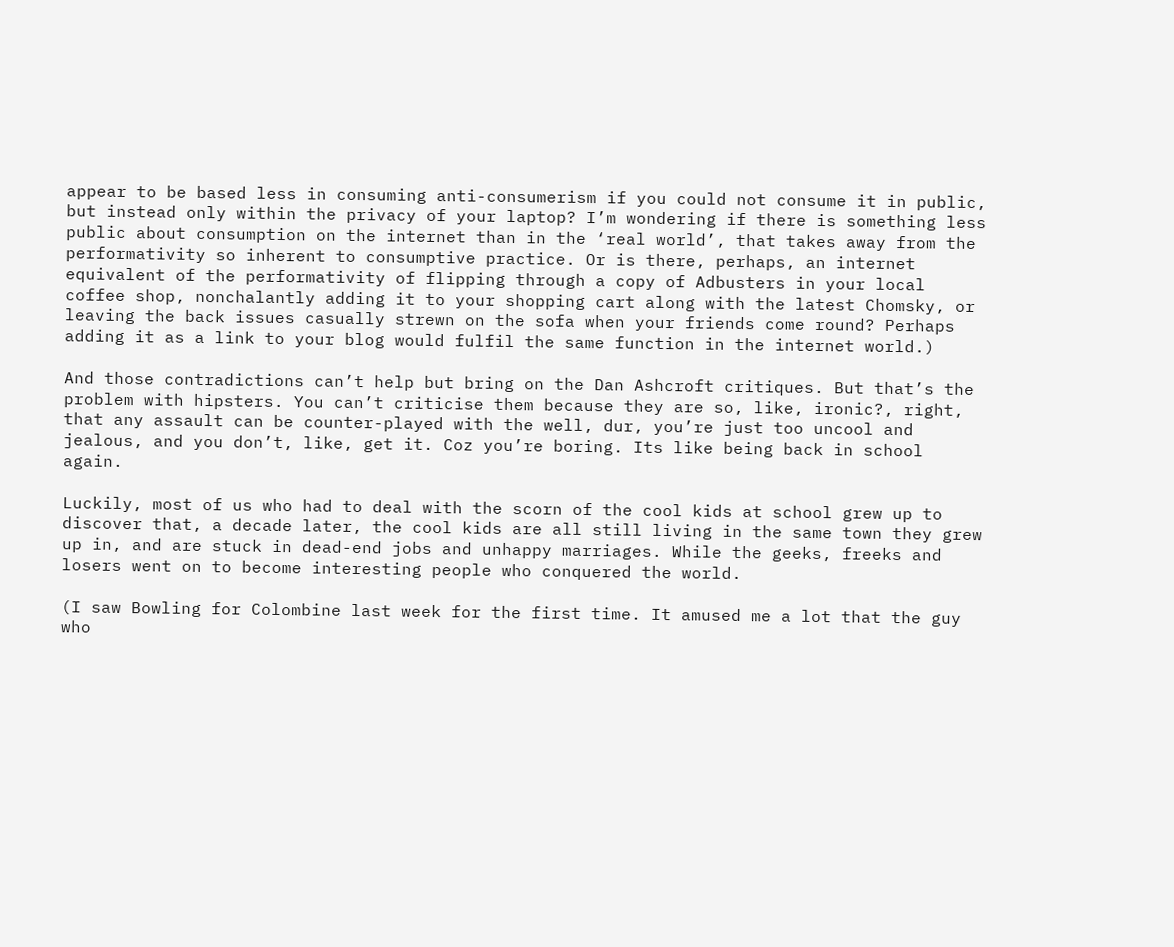appear to be based less in consuming anti-consumerism if you could not consume it in public, but instead only within the privacy of your laptop? I’m wondering if there is something less public about consumption on the internet than in the ‘real world’, that takes away from the performativity so inherent to consumptive practice. Or is there, perhaps, an internet equivalent of the performativity of flipping through a copy of Adbusters in your local coffee shop, nonchalantly adding it to your shopping cart along with the latest Chomsky, or leaving the back issues casually strewn on the sofa when your friends come round? Perhaps adding it as a link to your blog would fulfil the same function in the internet world.)

And those contradictions can’t help but bring on the Dan Ashcroft critiques. But that’s the problem with hipsters. You can’t criticise them because they are so, like, ironic?, right, that any assault can be counter-played with the well, dur, you’re just too uncool and jealous, and you don’t, like, get it. Coz you’re boring. Its like being back in school again.

Luckily, most of us who had to deal with the scorn of the cool kids at school grew up to discover that, a decade later, the cool kids are all still living in the same town they grew up in, and are stuck in dead-end jobs and unhappy marriages. While the geeks, freeks and losers went on to become interesting people who conquered the world.

(I saw Bowling for Colombine last week for the first time. It amused me a lot that the guy who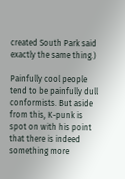created South Park said exactly the same thing.)

Painfully cool people tend to be painfully dull conformists. But aside from this, K-punk is spot on with his point that there is indeed something more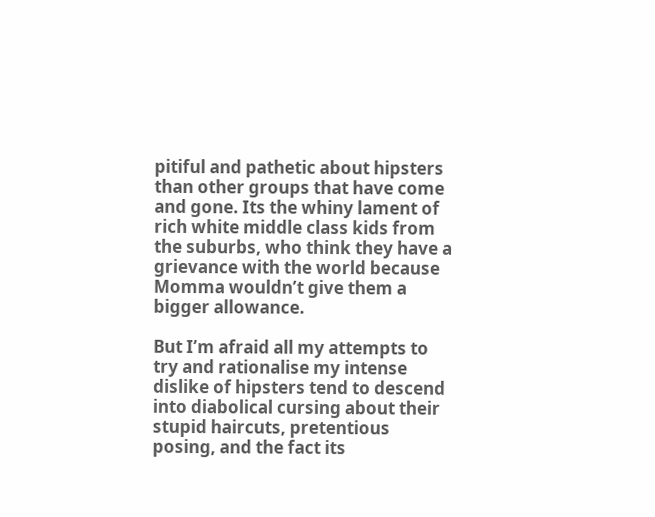pitiful and pathetic about hipsters than other groups that have come and gone. Its the whiny lament of rich white middle class kids from the suburbs, who think they have a grievance with the world because Momma wouldn’t give them a bigger allowance.

But I’m afraid all my attempts to try and rationalise my intense dislike of hipsters tend to descend into diabolical cursing about their stupid haircuts, pretentious posing, and the fact its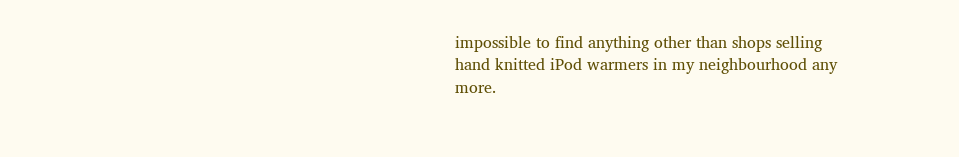impossible to find anything other than shops selling hand knitted iPod warmers in my neighbourhood any more.